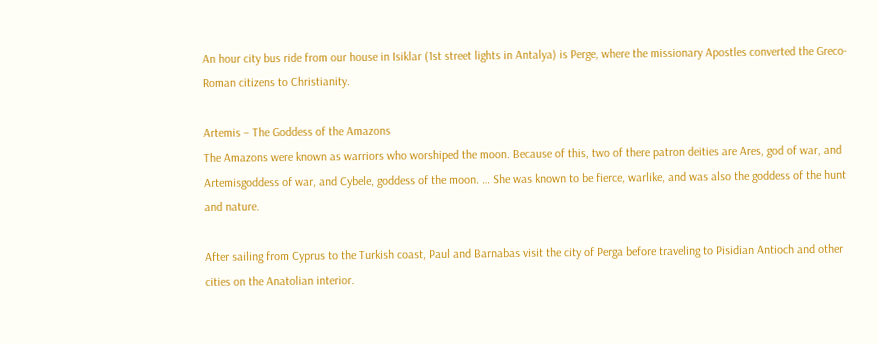An hour city bus ride from our house in Isiklar (1st street lights in Antalya) is Perge, where the missionary Apostles converted the Greco-Roman citizens to Christianity.

Artemis – The Goddess of the Amazons
The Amazons were known as warriors who worshiped the moon. Because of this, two of there patron deities are Ares, god of war, and Artemisgoddess of war, and Cybele, goddess of the moon. … She was known to be fierce, warlike, and was also the goddess of the hunt and nature.

After sailing from Cyprus to the Turkish coast, Paul and Barnabas visit the city of Perga before traveling to Pisidian Antioch and other cities on the Anatolian interior.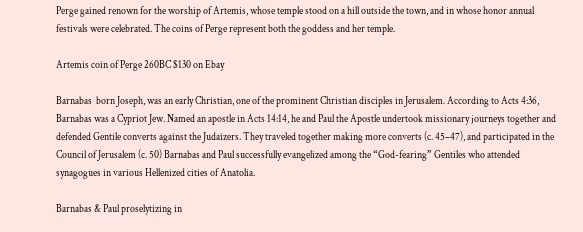Perge gained renown for the worship of Artemis, whose temple stood on a hill outside the town, and in whose honor annual festivals were celebrated. The coins of Perge represent both the goddess and her temple.

Artemis coin of Perge 260BC $130 on Ebay

Barnabas  born Joseph, was an early Christian, one of the prominent Christian disciples in Jerusalem. According to Acts 4:36, Barnabas was a Cypriot Jew. Named an apostle in Acts 14:14, he and Paul the Apostle undertook missionary journeys together and defended Gentile converts against the Judaizers. They traveled together making more converts (c. 45–47), and participated in the Council of Jerusalem (c. 50) Barnabas and Paul successfully evangelized among the “God-fearing” Gentiles who attended synagogues in various Hellenized cities of Anatolia.

Barnabas & Paul proselytizing in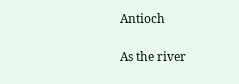Antioch

As the river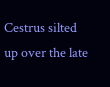Cestrus silted up over the late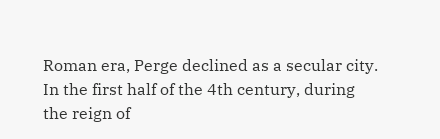Roman era, Perge declined as a secular city. In the first half of the 4th century, during the reign of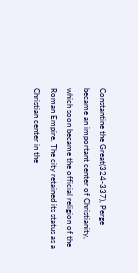Constantine the Great(324-337), Perge became an important center of Christianity, which soon became the official religion of the Roman Empire. The city retained its status as a Christian center in the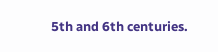5th and 6th centuries.